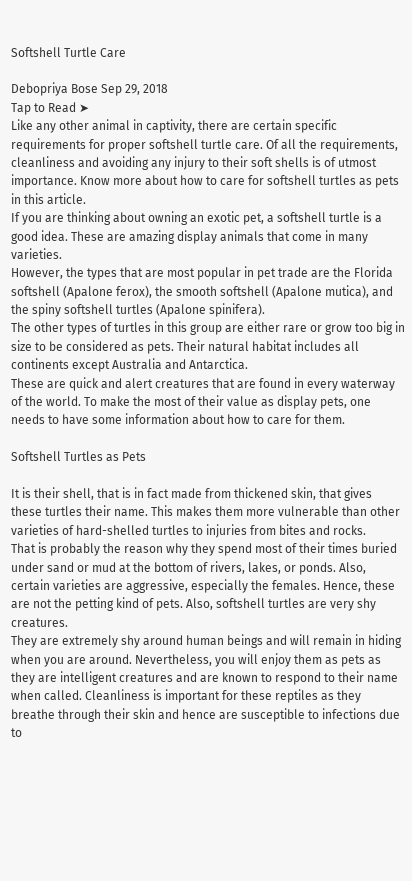Softshell Turtle Care

Debopriya Bose Sep 29, 2018
Tap to Read ➤
Like any other animal in captivity, there are certain specific requirements for proper softshell turtle care. Of all the requirements, cleanliness and avoiding any injury to their soft shells is of utmost importance. Know more about how to care for softshell turtles as pets in this article.
If you are thinking about owning an exotic pet, a softshell turtle is a good idea. These are amazing display animals that come in many varieties.
However, the types that are most popular in pet trade are the Florida softshell (Apalone ferox), the smooth softshell (Apalone mutica), and the spiny softshell turtles (Apalone spinifera).
The other types of turtles in this group are either rare or grow too big in size to be considered as pets. Their natural habitat includes all continents except Australia and Antarctica.
These are quick and alert creatures that are found in every waterway of the world. To make the most of their value as display pets, one needs to have some information about how to care for them.

Softshell Turtles as Pets

It is their shell, that is in fact made from thickened skin, that gives these turtles their name. This makes them more vulnerable than other varieties of hard-shelled turtles to injuries from bites and rocks.
That is probably the reason why they spend most of their times buried under sand or mud at the bottom of rivers, lakes, or ponds. Also, certain varieties are aggressive, especially the females. Hence, these are not the petting kind of pets. Also, softshell turtles are very shy creatures.
They are extremely shy around human beings and will remain in hiding when you are around. Nevertheless, you will enjoy them as pets as they are intelligent creatures and are known to respond to their name when called. Cleanliness is important for these reptiles as they breathe through their skin and hence are susceptible to infections due to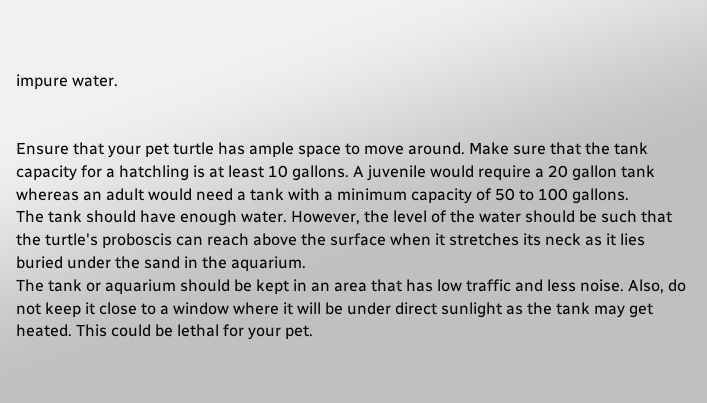impure water.


Ensure that your pet turtle has ample space to move around. Make sure that the tank capacity for a hatchling is at least 10 gallons. A juvenile would require a 20 gallon tank whereas an adult would need a tank with a minimum capacity of 50 to 100 gallons.
The tank should have enough water. However, the level of the water should be such that the turtle's proboscis can reach above the surface when it stretches its neck as it lies buried under the sand in the aquarium.
The tank or aquarium should be kept in an area that has low traffic and less noise. Also, do not keep it close to a window where it will be under direct sunlight as the tank may get heated. This could be lethal for your pet.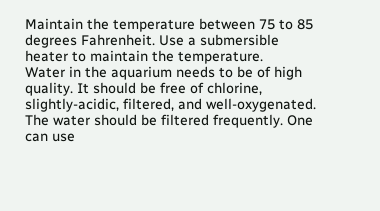Maintain the temperature between 75 to 85 degrees Fahrenheit. Use a submersible heater to maintain the temperature.
Water in the aquarium needs to be of high quality. It should be free of chlorine, slightly-acidic, filtered, and well-oxygenated. The water should be filtered frequently. One can use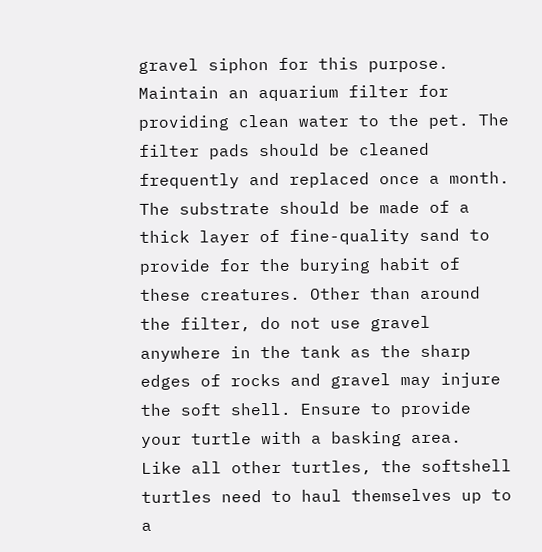gravel siphon for this purpose. Maintain an aquarium filter for providing clean water to the pet. The filter pads should be cleaned frequently and replaced once a month.
The substrate should be made of a thick layer of fine-quality sand to provide for the burying habit of these creatures. Other than around the filter, do not use gravel anywhere in the tank as the sharp edges of rocks and gravel may injure the soft shell. Ensure to provide your turtle with a basking area.
Like all other turtles, the softshell turtles need to haul themselves up to a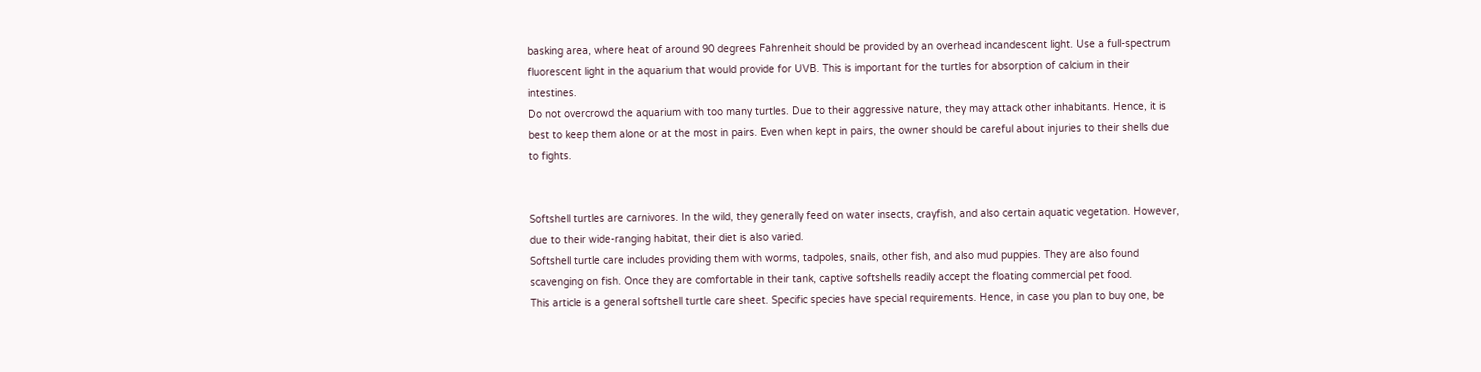basking area, where heat of around 90 degrees Fahrenheit should be provided by an overhead incandescent light. Use a full-spectrum fluorescent light in the aquarium that would provide for UVB. This is important for the turtles for absorption of calcium in their intestines.
Do not overcrowd the aquarium with too many turtles. Due to their aggressive nature, they may attack other inhabitants. Hence, it is best to keep them alone or at the most in pairs. Even when kept in pairs, the owner should be careful about injuries to their shells due to fights.


Softshell turtles are carnivores. In the wild, they generally feed on water insects, crayfish, and also certain aquatic vegetation. However, due to their wide-ranging habitat, their diet is also varied.
Softshell turtle care includes providing them with worms, tadpoles, snails, other fish, and also mud puppies. They are also found scavenging on fish. Once they are comfortable in their tank, captive softshells readily accept the floating commercial pet food.
This article is a general softshell turtle care sheet. Specific species have special requirements. Hence, in case you plan to buy one, be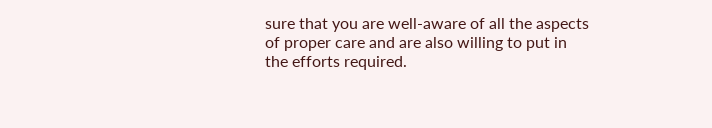sure that you are well-aware of all the aspects of proper care and are also willing to put in the efforts required.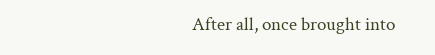After all, once brought into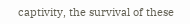captivity, the survival of these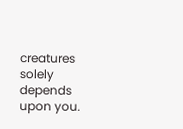creatures solely depends upon you.